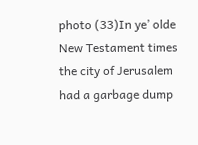photo (33)In ye’ olde New Testament times the city of Jerusalem had a garbage dump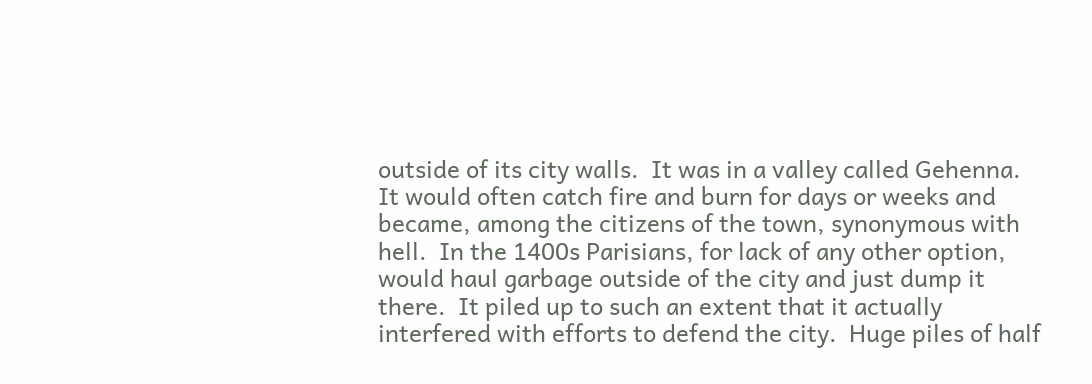outside of its city walls.  It was in a valley called Gehenna.  It would often catch fire and burn for days or weeks and became, among the citizens of the town, synonymous with hell.  In the 1400s Parisians, for lack of any other option, would haul garbage outside of the city and just dump it there.  It piled up to such an extent that it actually interfered with efforts to defend the city.  Huge piles of half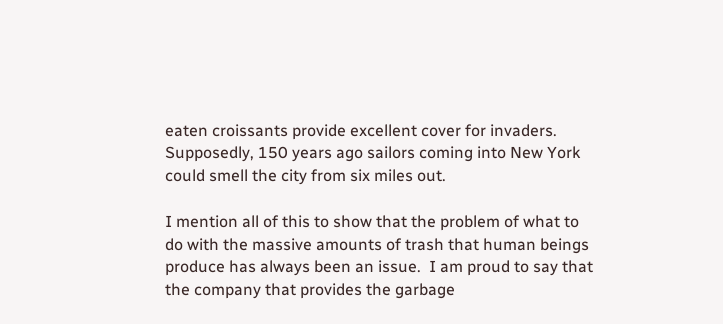eaten croissants provide excellent cover for invaders.  Supposedly, 150 years ago sailors coming into New York could smell the city from six miles out.

I mention all of this to show that the problem of what to do with the massive amounts of trash that human beings produce has always been an issue.  I am proud to say that the company that provides the garbage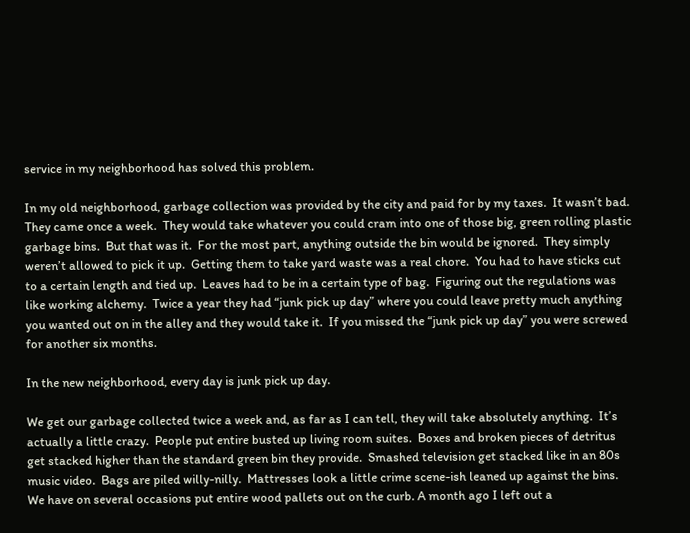service in my neighborhood has solved this problem.

In my old neighborhood, garbage collection was provided by the city and paid for by my taxes.  It wasn’t bad.  They came once a week.  They would take whatever you could cram into one of those big, green rolling plastic garbage bins.  But that was it.  For the most part, anything outside the bin would be ignored.  They simply weren’t allowed to pick it up.  Getting them to take yard waste was a real chore.  You had to have sticks cut to a certain length and tied up.  Leaves had to be in a certain type of bag.  Figuring out the regulations was like working alchemy.  Twice a year they had “junk pick up day” where you could leave pretty much anything you wanted out on in the alley and they would take it.  If you missed the “junk pick up day” you were screwed for another six months.

In the new neighborhood, every day is junk pick up day.

We get our garbage collected twice a week and, as far as I can tell, they will take absolutely anything.  It’s actually a little crazy.  People put entire busted up living room suites.  Boxes and broken pieces of detritus get stacked higher than the standard green bin they provide.  Smashed television get stacked like in an 80s music video.  Bags are piled willy-nilly.  Mattresses look a little crime scene-ish leaned up against the bins.  We have on several occasions put entire wood pallets out on the curb. A month ago I left out a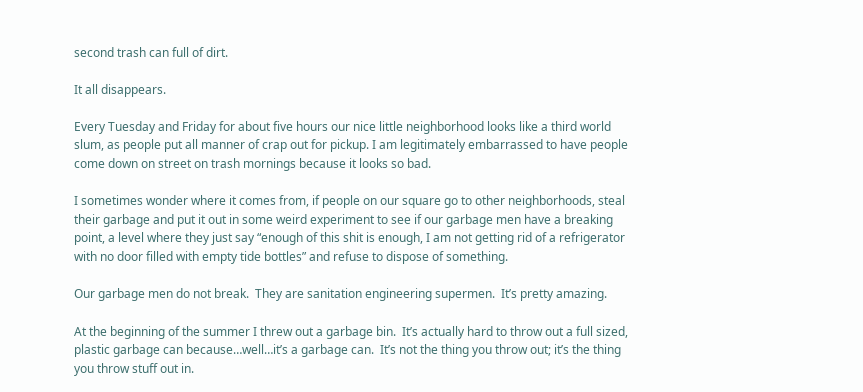second trash can full of dirt.

It all disappears.

Every Tuesday and Friday for about five hours our nice little neighborhood looks like a third world slum, as people put all manner of crap out for pickup. I am legitimately embarrassed to have people come down on street on trash mornings because it looks so bad.

I sometimes wonder where it comes from, if people on our square go to other neighborhoods, steal their garbage and put it out in some weird experiment to see if our garbage men have a breaking point, a level where they just say “enough of this shit is enough, I am not getting rid of a refrigerator with no door filled with empty tide bottles” and refuse to dispose of something.

Our garbage men do not break.  They are sanitation engineering supermen.  It’s pretty amazing.

At the beginning of the summer I threw out a garbage bin.  It’s actually hard to throw out a full sized, plastic garbage can because…well…it’s a garbage can.  It’s not the thing you throw out; it’s the thing you throw stuff out in.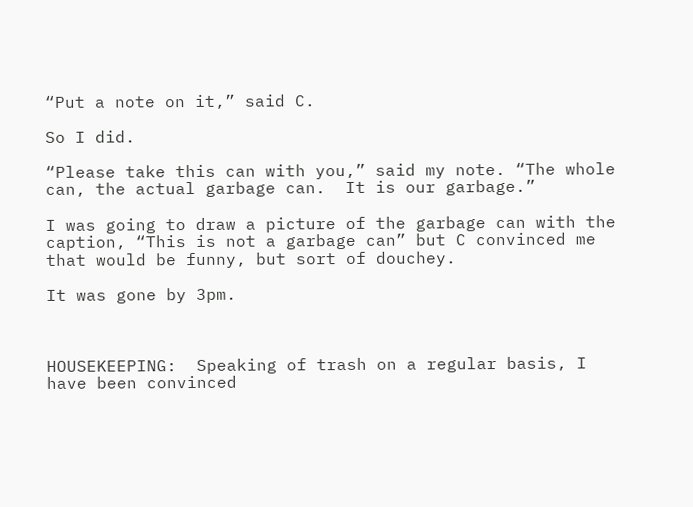“Put a note on it,” said C.

So I did.

“Please take this can with you,” said my note. “The whole can, the actual garbage can.  It is our garbage.”

I was going to draw a picture of the garbage can with the caption, “This is not a garbage can” but C convinced me that would be funny, but sort of douchey.

It was gone by 3pm.



HOUSEKEEPING:  Speaking of trash on a regular basis, I have been convinced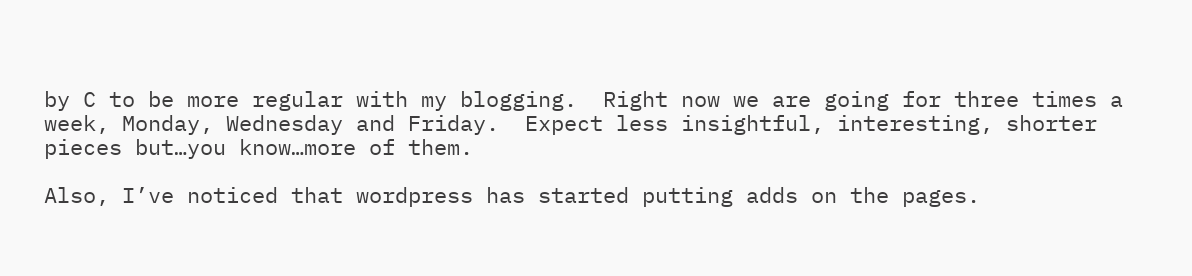by C to be more regular with my blogging.  Right now we are going for three times a week, Monday, Wednesday and Friday.  Expect less insightful, interesting, shorter pieces but…you know…more of them.

Also, I’ve noticed that wordpress has started putting adds on the pages.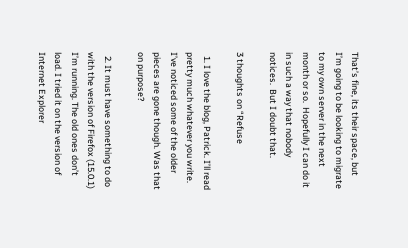That’s fine, its their space, but I’m going to be looking to migrate to my own server in the next month or so.  Hopefully I can do it in such a way that nobody notices.  But I doubt that.

3 thoughts on “Refuse

  1. I love the blog, Patrick. I’ll read pretty much whatever you write. I’ve noticed some of the older pieces are gone though. Was that on purpose?

  2. It must have something to do with the version of Firefox (15.0.1) I’m running. The old ones don’t load. I tried it on the version of Internet Explorer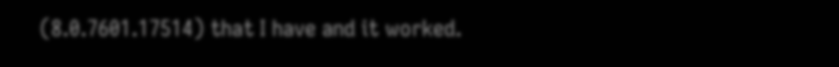(8.0.7601.17514) that I have and it worked.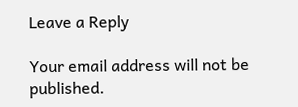Leave a Reply

Your email address will not be published.